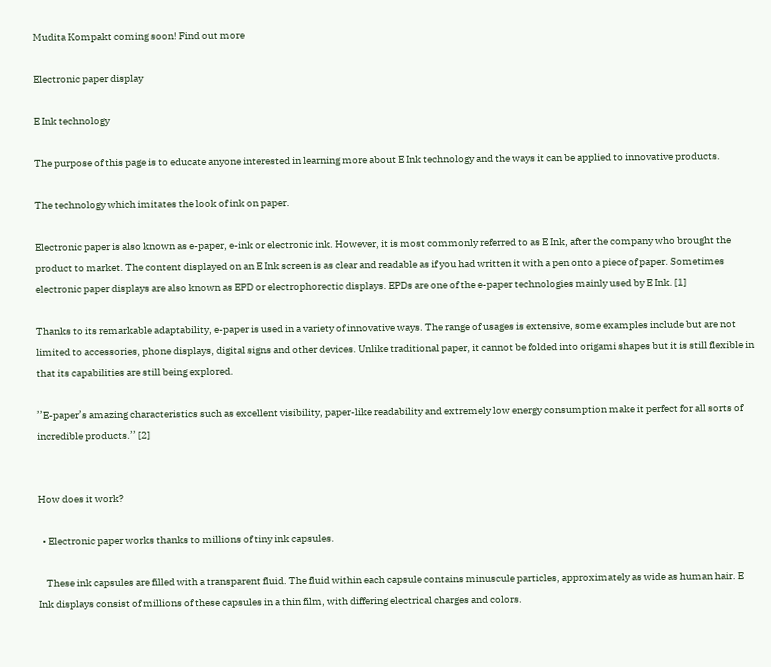Mudita Kompakt coming soon! Find out more

Electronic paper display

E Ink technology

The purpose of this page is to educate anyone interested in learning more about E Ink technology and the ways it can be applied to innovative products.

The technology which imitates the look of ink on paper.

Electronic paper is also known as e-paper, e-ink or electronic ink. However, it is most commonly referred to as E Ink, after the company who brought the product to market. The content displayed on an E Ink screen is as clear and readable as if you had written it with a pen onto a piece of paper. Sometimes electronic paper displays are also known as EPD or electrophorectic displays. EPDs are one of the e-paper technologies mainly used by E Ink. [1]

Thanks to its remarkable adaptability, e-paper is used in a variety of innovative ways. The range of usages is extensive, some examples include but are not limited to accessories, phone displays, digital signs and other devices. Unlike traditional paper, it cannot be folded into origami shapes but it is still flexible in that its capabilities are still being explored.

’’E-paper’s amazing characteristics such as excellent visibility, paper-like readability and extremely low energy consumption make it perfect for all sorts of incredible products.’’ [2]


How does it work?

  • Electronic paper works thanks to millions of tiny ink capsules.

    These ink capsules are filled with a transparent fluid. The fluid within each capsule contains minuscule particles, approximately as wide as human hair. E Ink displays consist of millions of these capsules in a thin film, with differing electrical charges and colors.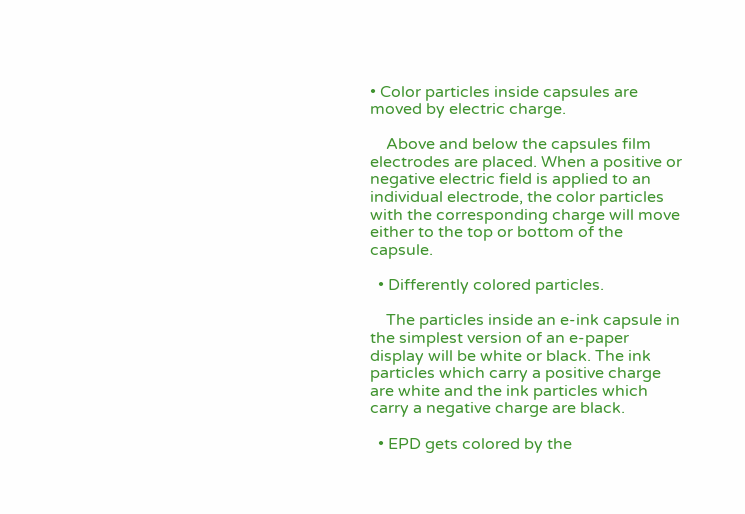• Color particles inside capsules are moved by electric charge.

    Above and below the capsules film electrodes are placed. When a positive or negative electric field is applied to an individual electrode, the color particles with the corresponding charge will move either to the top or bottom of the capsule.

  • Differently colored particles.

    The particles inside an e-ink capsule in the simplest version of an e-paper display will be white or black. The ink particles which carry a positive charge are white and the ink particles which carry a negative charge are black.

  • EPD gets colored by the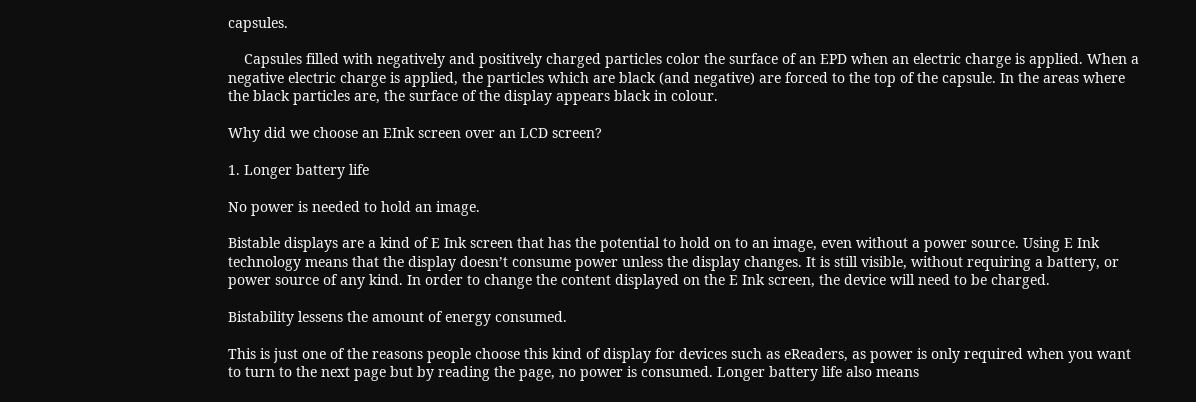capsules.

    Capsules filled with negatively and positively charged particles color the surface of an EPD when an electric charge is applied. When a negative electric charge is applied, the particles which are black (and negative) are forced to the top of the capsule. In the areas where the black particles are, the surface of the display appears black in colour.

Why did we choose an EInk screen over an LCD screen?

1. Longer battery life

No power is needed to hold an image.

Bistable displays are a kind of E Ink screen that has the potential to hold on to an image, even without a power source. Using E Ink technology means that the display doesn’t consume power unless the display changes. It is still visible, without requiring a battery, or power source of any kind. In order to change the content displayed on the E Ink screen, the device will need to be charged.

Bistability lessens the amount of energy consumed.

This is just one of the reasons people choose this kind of display for devices such as eReaders, as power is only required when you want to turn to the next page but by reading the page, no power is consumed. Longer battery life also means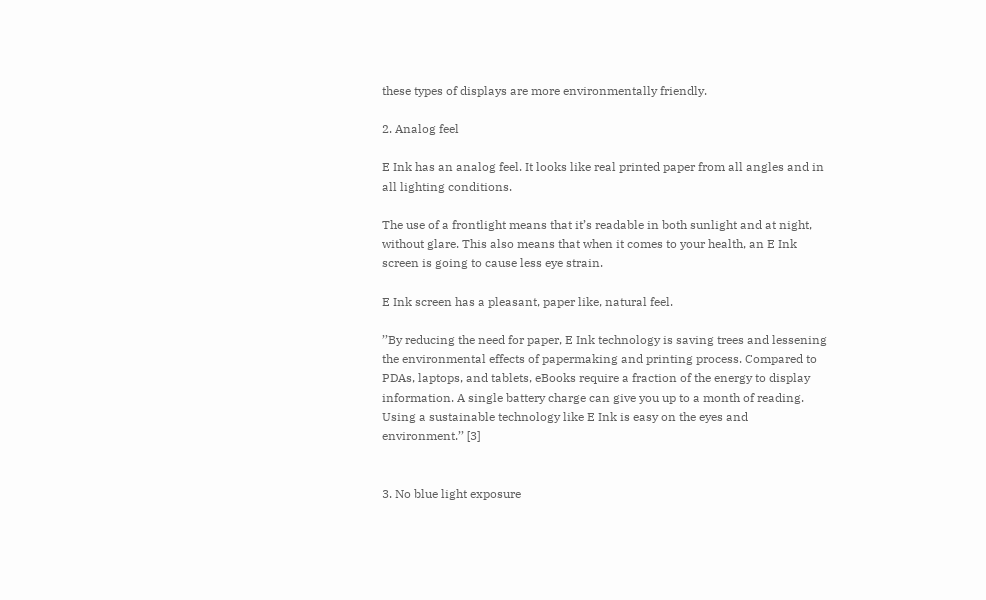these types of displays are more environmentally friendly.

2. Analog feel

E Ink has an analog feel. It looks like real printed paper from all angles and in all lighting conditions.

The use of a frontlight means that it’s readable in both sunlight and at night, without glare. This also means that when it comes to your health, an E Ink screen is going to cause less eye strain.

E Ink screen has a pleasant, paper like, natural feel.

’’By reducing the need for paper, E Ink technology is saving trees and lessening the environmental effects of papermaking and printing process. Compared to PDAs, laptops, and tablets, eBooks require a fraction of the energy to display information. A single battery charge can give you up to a month of reading. Using a sustainable technology like E Ink is easy on the eyes and environment.’’ [3]


3. No blue light exposure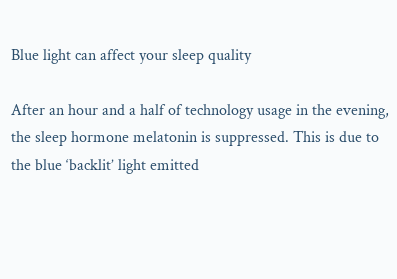Blue light can affect your sleep quality

After an hour and a half of technology usage in the evening, the sleep hormone melatonin is suppressed. This is due to the blue ‘backlit’ light emitted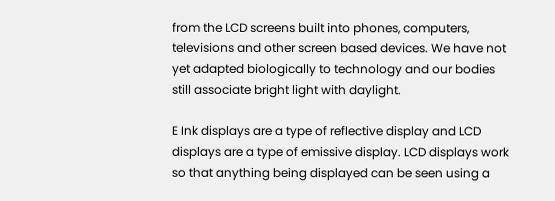from the LCD screens built into phones, computers, televisions and other screen based devices. We have not yet adapted biologically to technology and our bodies still associate bright light with daylight.

E Ink displays are a type of reflective display and LCD displays are a type of emissive display. LCD displays work so that anything being displayed can be seen using a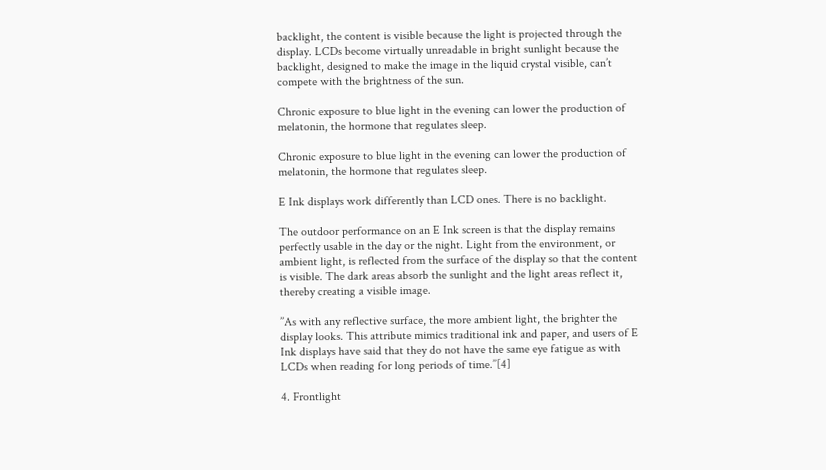backlight, the content is visible because the light is projected through the display. LCDs become virtually unreadable in bright sunlight because the backlight, designed to make the image in the liquid crystal visible, can’t compete with the brightness of the sun.

Chronic exposure to blue light in the evening can lower the production of melatonin, the hormone that regulates sleep.

Chronic exposure to blue light in the evening can lower the production of melatonin, the hormone that regulates sleep.

E Ink displays work differently than LCD ones. There is no backlight.

The outdoor performance on an E Ink screen is that the display remains perfectly usable in the day or the night. Light from the environment, or ambient light, is reflected from the surface of the display so that the content is visible. The dark areas absorb the sunlight and the light areas reflect it, thereby creating a visible image.

’’As with any reflective surface, the more ambient light, the brighter the display looks. This attribute mimics traditional ink and paper, and users of E Ink displays have said that they do not have the same eye fatigue as with LCDs when reading for long periods of time.’’[4]

4. Frontlight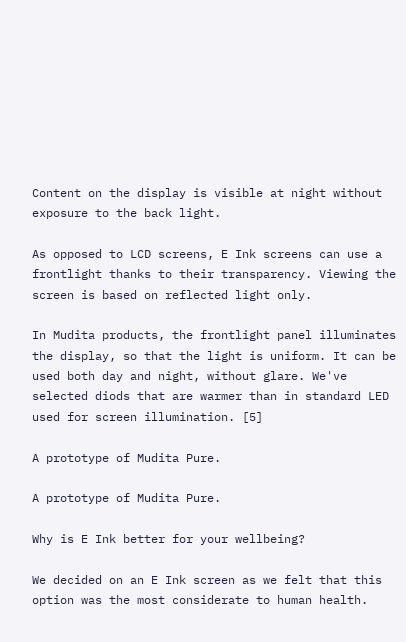Content on the display is visible at night without exposure to the back light.

As opposed to LCD screens, E Ink screens can use a frontlight thanks to their transparency. Viewing the screen is based on reflected light only.

In Mudita products, the frontlight panel illuminates the display, so that the light is uniform. It can be used both day and night, without glare. We've selected diods that are warmer than in standard LED used for screen illumination. [5]

A prototype of Mudita Pure.

A prototype of Mudita Pure.

Why is E Ink better for your wellbeing?

We decided on an E Ink screen as we felt that this option was the most considerate to human health.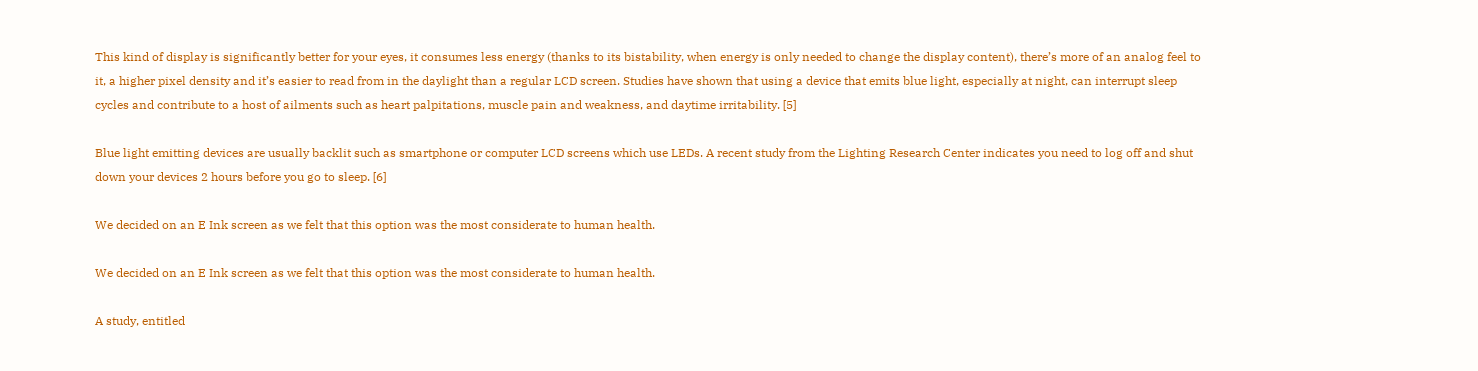This kind of display is significantly better for your eyes, it consumes less energy (thanks to its bistability, when energy is only needed to change the display content), there’s more of an analog feel to it, a higher pixel density and it’s easier to read from in the daylight than a regular LCD screen. Studies have shown that using a device that emits blue light, especially at night, can interrupt sleep cycles and contribute to a host of ailments such as heart palpitations, muscle pain and weakness, and daytime irritability. [5]

Blue light emitting devices are usually backlit such as smartphone or computer LCD screens which use LEDs. A recent study from the Lighting Research Center indicates you need to log off and shut down your devices 2 hours before you go to sleep. [6]

We decided on an E Ink screen as we felt that this option was the most considerate to human health.

We decided on an E Ink screen as we felt that this option was the most considerate to human health.

A study, entitled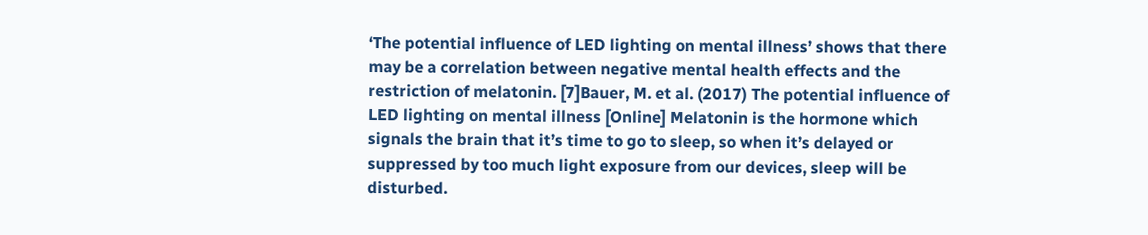‘The potential influence of LED lighting on mental illness’ shows that there may be a correlation between negative mental health effects and the restriction of melatonin. [7]Bauer, M. et al. (2017) The potential influence of LED lighting on mental illness [Online] Melatonin is the hormone which signals the brain that it’s time to go to sleep, so when it’s delayed or suppressed by too much light exposure from our devices, sleep will be disturbed.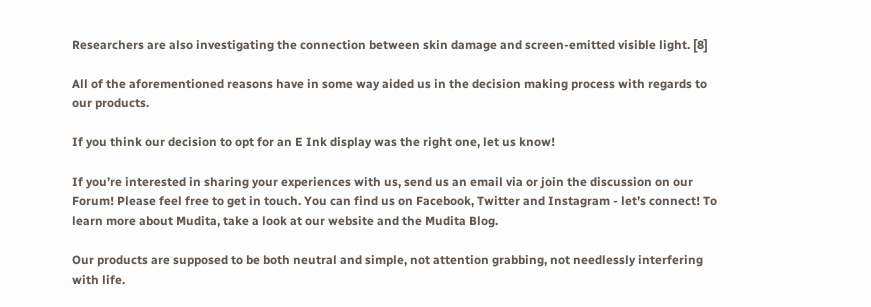Researchers are also investigating the connection between skin damage and screen-emitted visible light. [8]

All of the aforementioned reasons have in some way aided us in the decision making process with regards to our products.

If you think our decision to opt for an E Ink display was the right one, let us know!

If you’re interested in sharing your experiences with us, send us an email via or join the discussion on our Forum! Please feel free to get in touch. You can find us on Facebook, Twitter and Instagram - let’s connect! To learn more about Mudita, take a look at our website and the Mudita Blog.

Our products are supposed to be both neutral and simple, not attention grabbing, not needlessly interfering with life.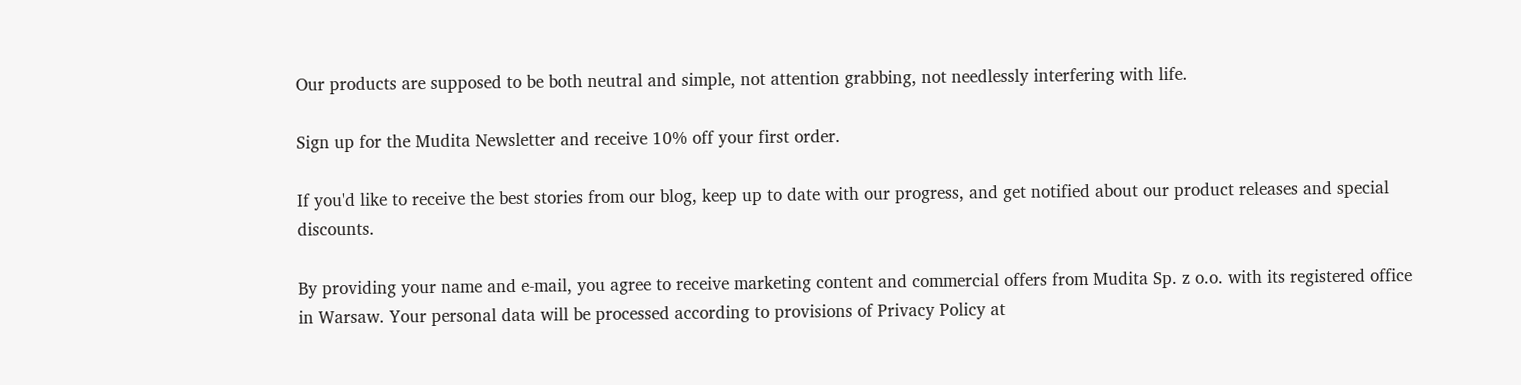Our products are supposed to be both neutral and simple, not attention grabbing, not needlessly interfering with life.

Sign up for the Mudita Newsletter and receive 10% off your first order.

If you'd like to receive the best stories from our blog, keep up to date with our progress, and get notified about our product releases and special discounts.

By providing your name and e-mail, you agree to receive marketing content and commercial offers from Mudita Sp. z o.o. with its registered office in Warsaw. Your personal data will be processed according to provisions of Privacy Policy at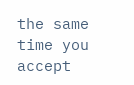the same time you accept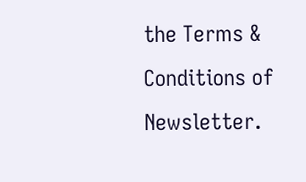the Terms & Conditions of Newsletter.